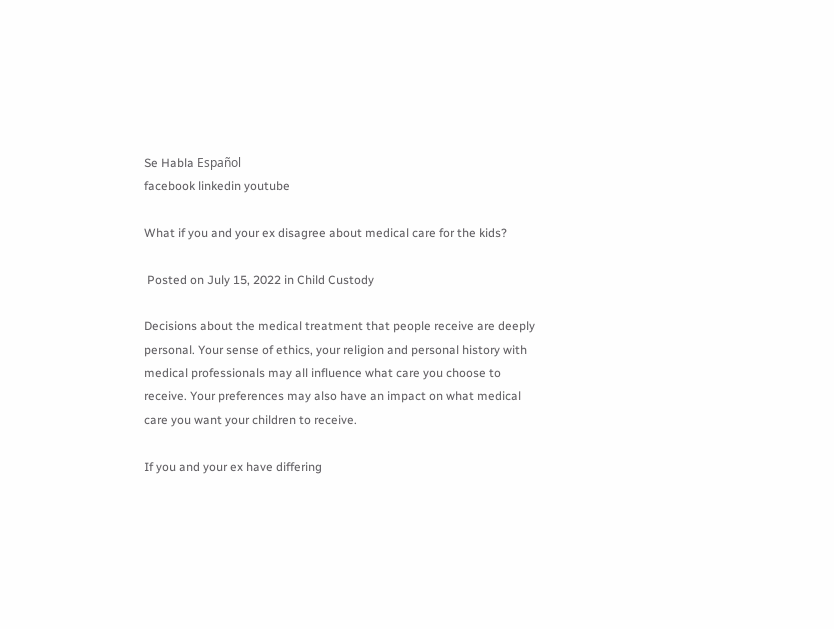Se Habla Español
facebook linkedin youtube

What if you and your ex disagree about medical care for the kids?

 Posted on July 15, 2022 in Child Custody

Decisions about the medical treatment that people receive are deeply personal. Your sense of ethics, your religion and personal history with medical professionals may all influence what care you choose to receive. Your preferences may also have an impact on what medical care you want your children to receive.

If you and your ex have differing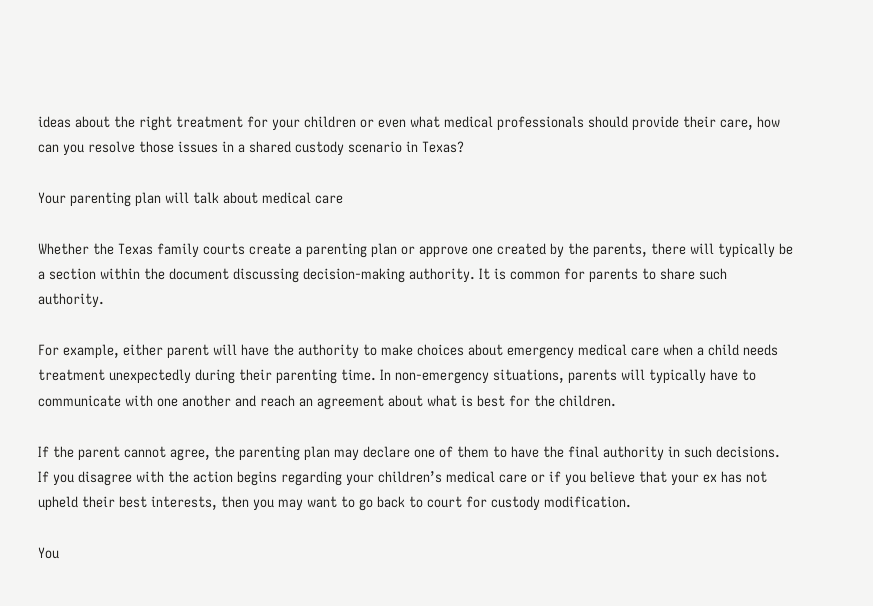ideas about the right treatment for your children or even what medical professionals should provide their care, how can you resolve those issues in a shared custody scenario in Texas?

Your parenting plan will talk about medical care

Whether the Texas family courts create a parenting plan or approve one created by the parents, there will typically be a section within the document discussing decision-making authority. It is common for parents to share such authority.

For example, either parent will have the authority to make choices about emergency medical care when a child needs treatment unexpectedly during their parenting time. In non-emergency situations, parents will typically have to communicate with one another and reach an agreement about what is best for the children.

If the parent cannot agree, the parenting plan may declare one of them to have the final authority in such decisions. If you disagree with the action begins regarding your children’s medical care or if you believe that your ex has not upheld their best interests, then you may want to go back to court for custody modification.

You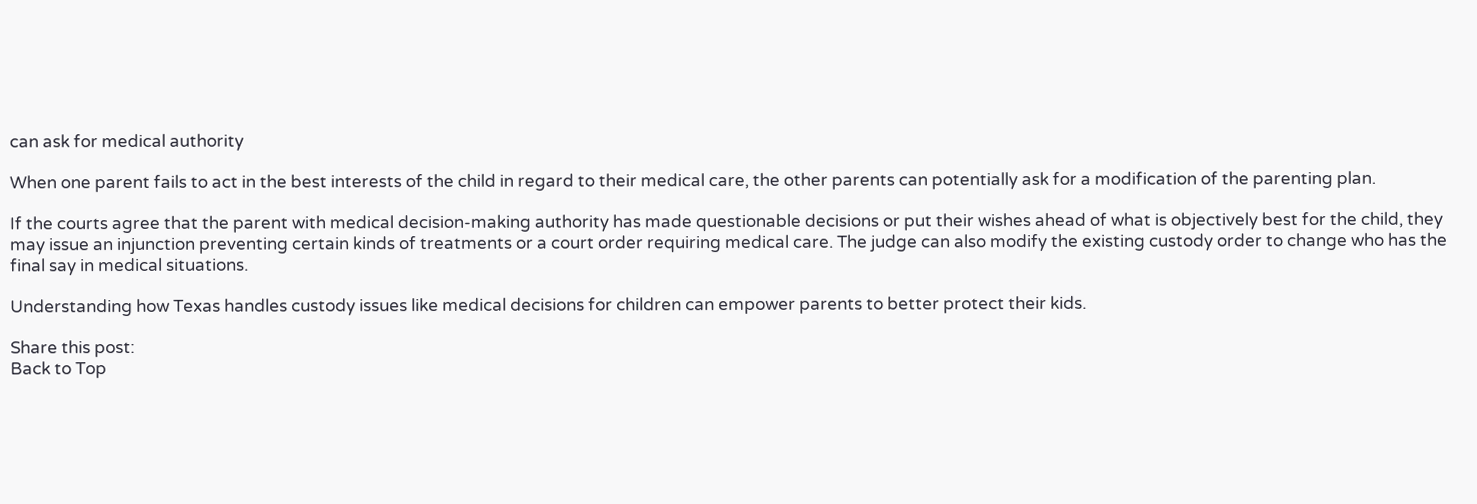can ask for medical authority

When one parent fails to act in the best interests of the child in regard to their medical care, the other parents can potentially ask for a modification of the parenting plan.

If the courts agree that the parent with medical decision-making authority has made questionable decisions or put their wishes ahead of what is objectively best for the child, they may issue an injunction preventing certain kinds of treatments or a court order requiring medical care. The judge can also modify the existing custody order to change who has the final say in medical situations.

Understanding how Texas handles custody issues like medical decisions for children can empower parents to better protect their kids.

Share this post:
Back to Top